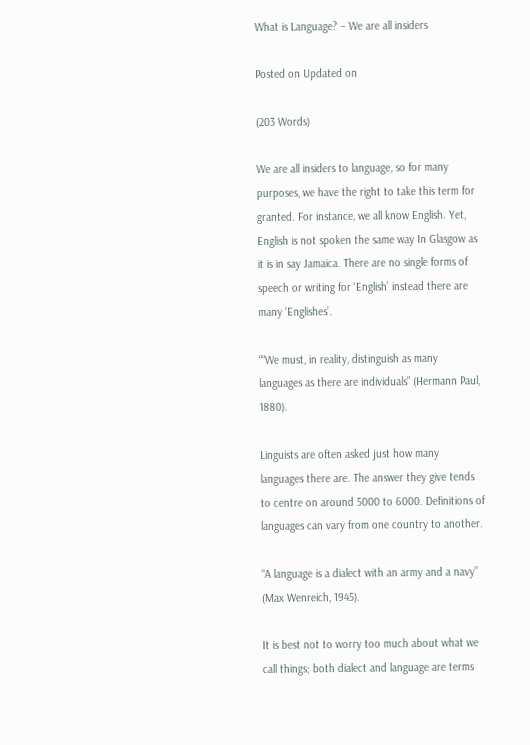What is Language? – We are all insiders

Posted on Updated on

(203 Words)

We are all insiders to language, so for many purposes, we have the right to take this term for granted. For instance, we all know English. Yet, English is not spoken the same way In Glasgow as it is in say Jamaica. There are no single forms of speech or writing for ‘English’ instead there are many ‘Englishes’.

““We must, in reality, distinguish as many languages as there are individuals” (Hermann Paul, 1880).

Linguists are often asked just how many languages there are. The answer they give tends to centre on around 5000 to 6000. Definitions of languages can vary from one country to another.

“A language is a dialect with an army and a navy” (Max Wenreich, 1945).

It is best not to worry too much about what we call things; both dialect and language are terms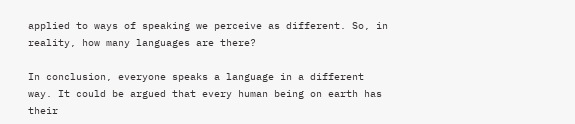applied to ways of speaking we perceive as different. So, in reality, how many languages are there?

In conclusion, everyone speaks a language in a different way. It could be argued that every human being on earth has their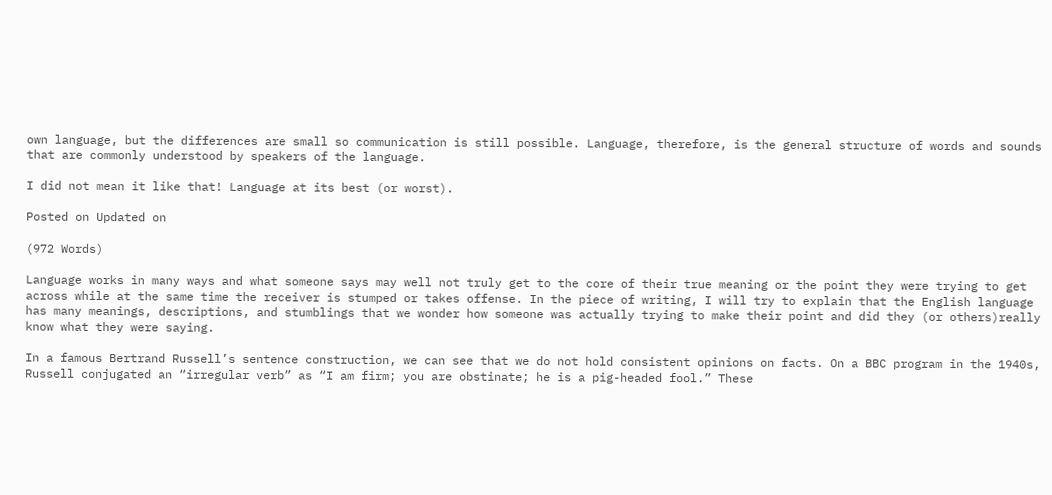own language, but the differences are small so communication is still possible. Language, therefore, is the general structure of words and sounds that are commonly understood by speakers of the language.

I did not mean it like that! Language at its best (or worst).

Posted on Updated on

(972 Words)

Language works in many ways and what someone says may well not truly get to the core of their true meaning or the point they were trying to get across while at the same time the receiver is stumped or takes offense. In the piece of writing, I will try to explain that the English language has many meanings, descriptions, and stumblings that we wonder how someone was actually trying to make their point and did they (or others)really know what they were saying.

In a famous Bertrand Russell’s sentence construction, we can see that we do not hold consistent opinions on facts. On a BBC program in the 1940s, Russell conjugated an “irregular verb” as “I am firm; you are obstinate; he is a pig-headed fool.” These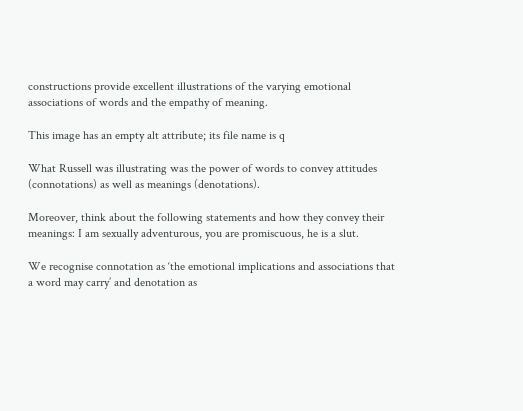constructions provide excellent illustrations of the varying emotional associations of words and the empathy of meaning.

This image has an empty alt attribute; its file name is q

What Russell was illustrating was the power of words to convey attitudes (connotations) as well as meanings (denotations).

Moreover, think about the following statements and how they convey their meanings: I am sexually adventurous, you are promiscuous, he is a slut.

We recognise connotation as ‘the emotional implications and associations that a word may carry’ and denotation as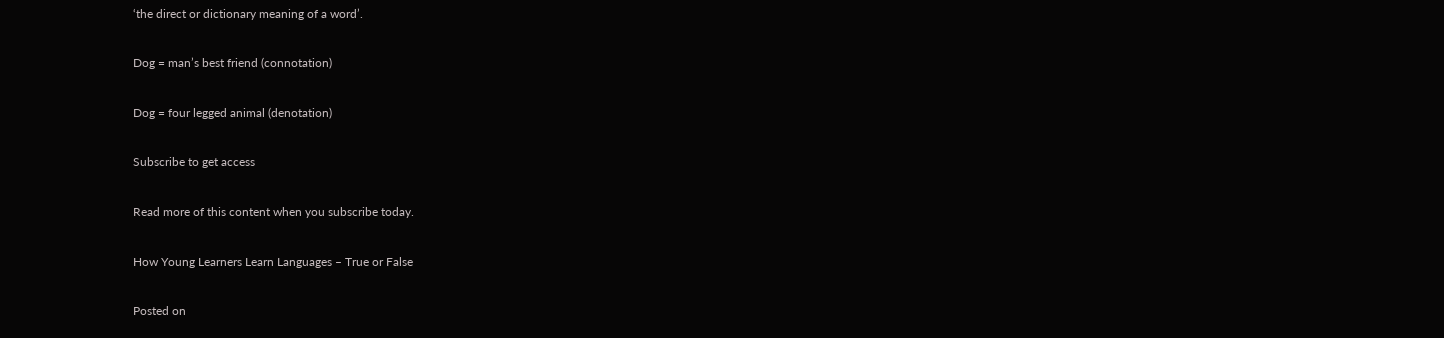‘the direct or dictionary meaning of a word’.

Dog = man’s best friend (connotation)

Dog = four legged animal (denotation)

Subscribe to get access

Read more of this content when you subscribe today.

How Young Learners Learn Languages – True or False

Posted on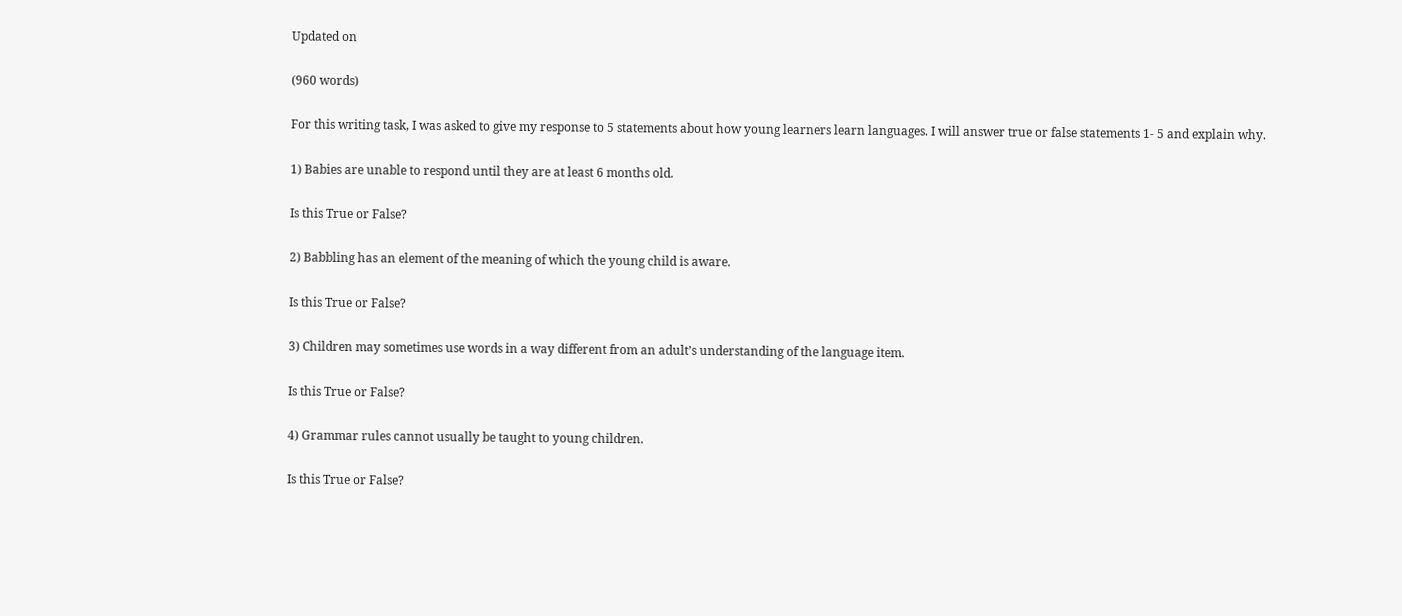Updated on

(960 words)

For this writing task, I was asked to give my response to 5 statements about how young learners learn languages. I will answer true or false statements 1- 5 and explain why.

1) Babies are unable to respond until they are at least 6 months old.

Is this True or False?

2) Babbling has an element of the meaning of which the young child is aware.

Is this True or False?

3) Children may sometimes use words in a way different from an adult’s understanding of the language item.

Is this True or False?

4) Grammar rules cannot usually be taught to young children.

Is this True or False?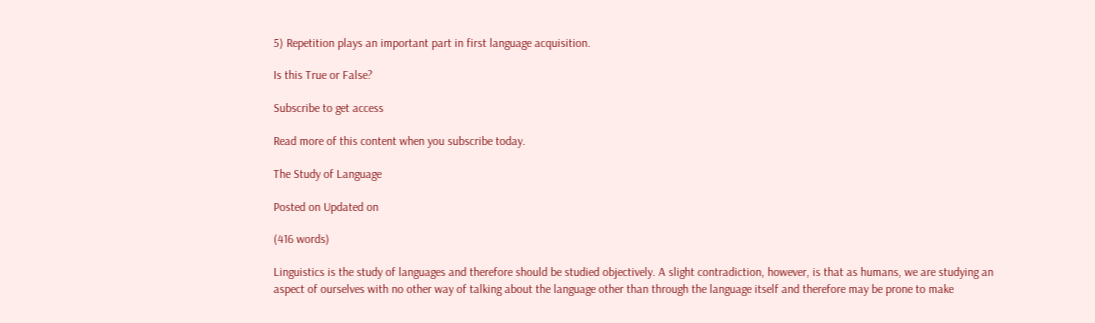5) Repetition plays an important part in first language acquisition.

Is this True or False?

Subscribe to get access

Read more of this content when you subscribe today.

The Study of Language

Posted on Updated on

(416 words)

Linguistics is the study of languages and therefore should be studied objectively. A slight contradiction, however, is that as humans, we are studying an aspect of ourselves with no other way of talking about the language other than through the language itself and therefore may be prone to make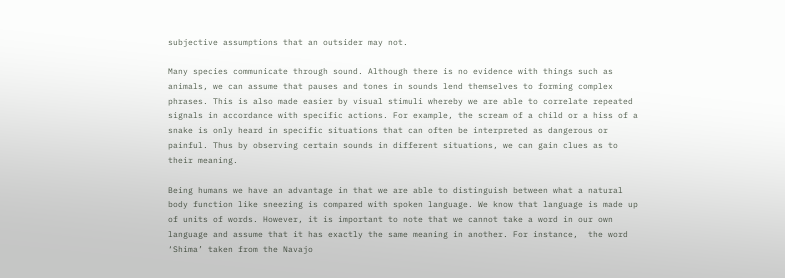subjective assumptions that an outsider may not.

Many species communicate through sound. Although there is no evidence with things such as animals, we can assume that pauses and tones in sounds lend themselves to forming complex phrases. This is also made easier by visual stimuli whereby we are able to correlate repeated signals in accordance with specific actions. For example, the scream of a child or a hiss of a snake is only heard in specific situations that can often be interpreted as dangerous or painful. Thus by observing certain sounds in different situations, we can gain clues as to their meaning.

Being humans we have an advantage in that we are able to distinguish between what a natural body function like sneezing is compared with spoken language. We know that language is made up of units of words. However, it is important to note that we cannot take a word in our own language and assume that it has exactly the same meaning in another. For instance,  the word ‘Shima’ taken from the Navajo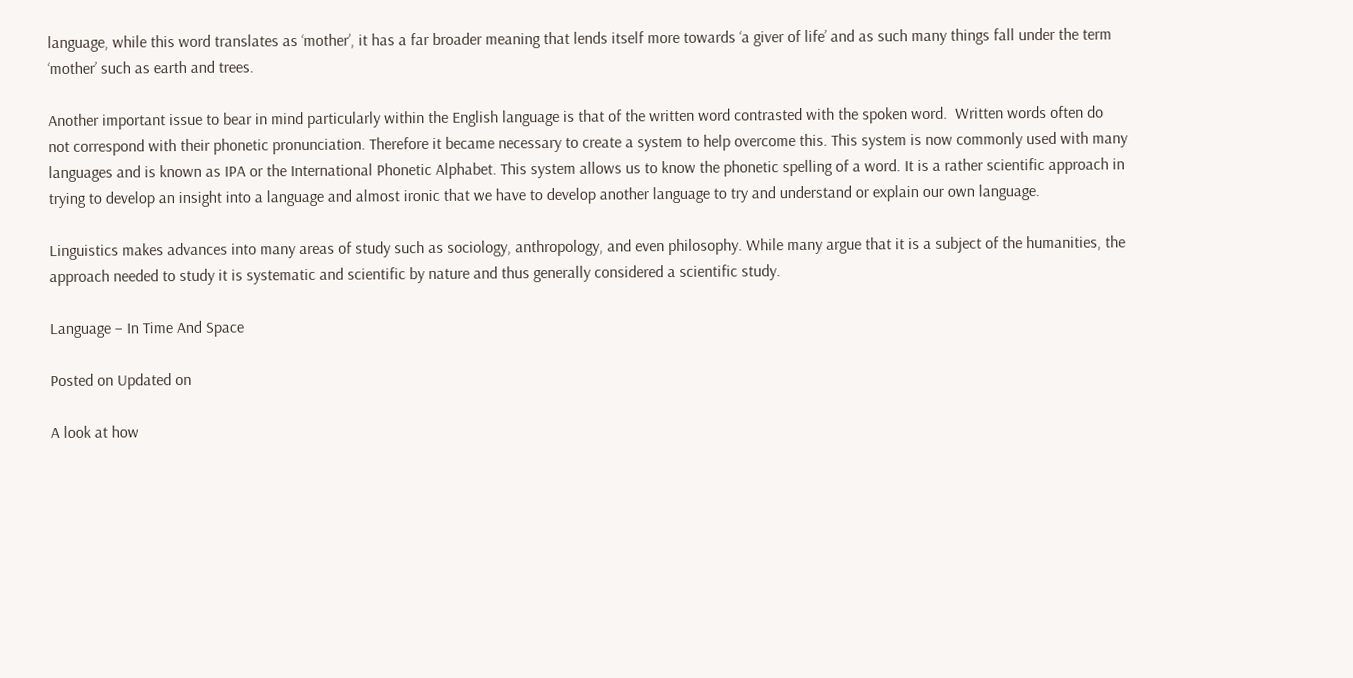language, while this word translates as ‘mother’, it has a far broader meaning that lends itself more towards ‘a giver of life’ and as such many things fall under the term ‘mother’ such as earth and trees.

Another important issue to bear in mind particularly within the English language is that of the written word contrasted with the spoken word.  Written words often do not correspond with their phonetic pronunciation. Therefore it became necessary to create a system to help overcome this. This system is now commonly used with many languages and is known as IPA or the International Phonetic Alphabet. This system allows us to know the phonetic spelling of a word. It is a rather scientific approach in trying to develop an insight into a language and almost ironic that we have to develop another language to try and understand or explain our own language.

Linguistics makes advances into many areas of study such as sociology, anthropology, and even philosophy. While many argue that it is a subject of the humanities, the approach needed to study it is systematic and scientific by nature and thus generally considered a scientific study.

Language – In Time And Space

Posted on Updated on

A look at how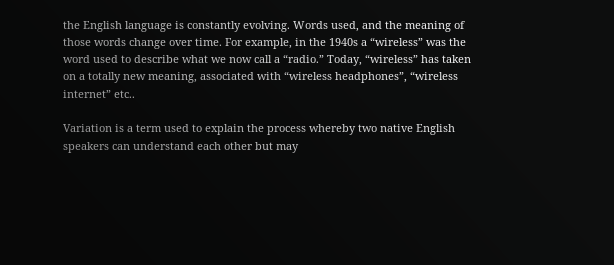the English language is constantly evolving. Words used, and the meaning of those words change over time. For example, in the 1940s a “wireless” was the word used to describe what we now call a “radio.” Today, “wireless” has taken on a totally new meaning, associated with “wireless headphones”, “wireless internet” etc..

Variation is a term used to explain the process whereby two native English speakers can understand each other but may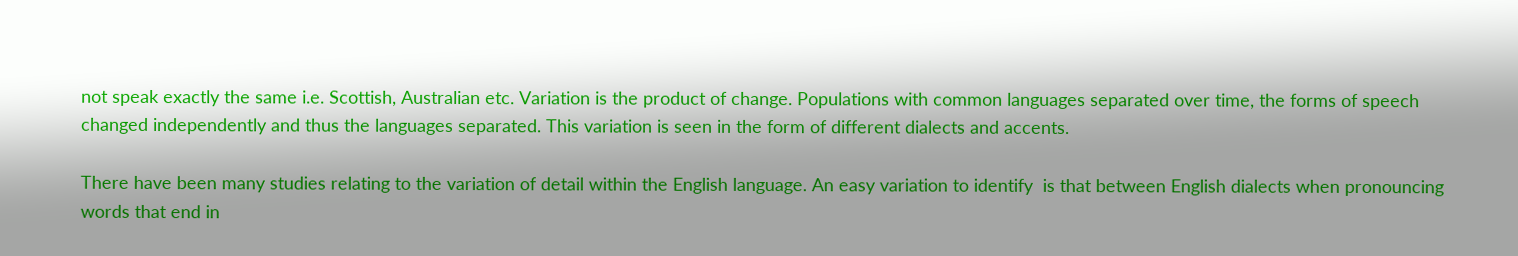not speak exactly the same i.e. Scottish, Australian etc. Variation is the product of change. Populations with common languages separated over time, the forms of speech changed independently and thus the languages separated. This variation is seen in the form of different dialects and accents.

There have been many studies relating to the variation of detail within the English language. An easy variation to identify  is that between English dialects when pronouncing words that end in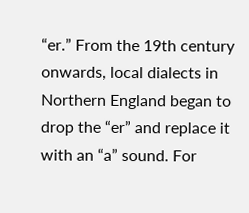“er.” From the 19th century onwards, local dialects in Northern England began to drop the “er” and replace it with an “a” sound. For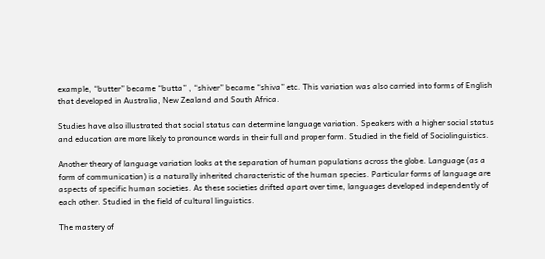example, “butter” became “butta” , “shiver” became “shiva” etc. This variation was also carried into forms of English that developed in Australia, New Zealand and South Africa.

Studies have also illustrated that social status can determine language variation. Speakers with a higher social status and education are more likely to pronounce words in their full and proper form. Studied in the field of Sociolinguistics.

Another theory of language variation looks at the separation of human populations across the globe. Language (as a form of communication) is a naturally inherited characteristic of the human species. Particular forms of language are aspects of specific human societies. As these societies drifted apart over time, languages developed independently of each other. Studied in the field of cultural linguistics.

The mastery of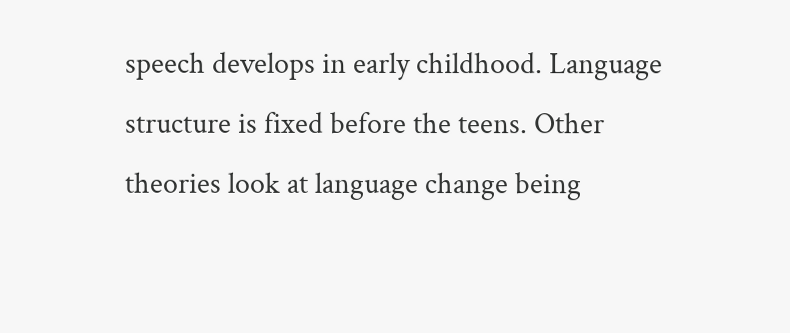speech develops in early childhood. Language structure is fixed before the teens. Other theories look at language change being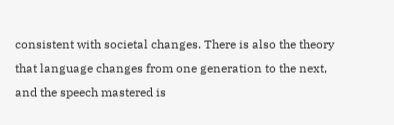consistent with societal changes. There is also the theory that language changes from one generation to the next, and the speech mastered is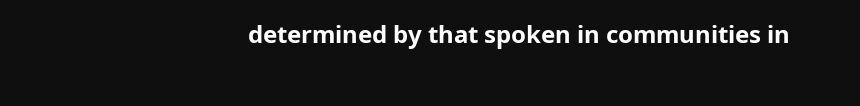determined by that spoken in communities in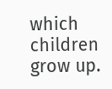which children grow up.